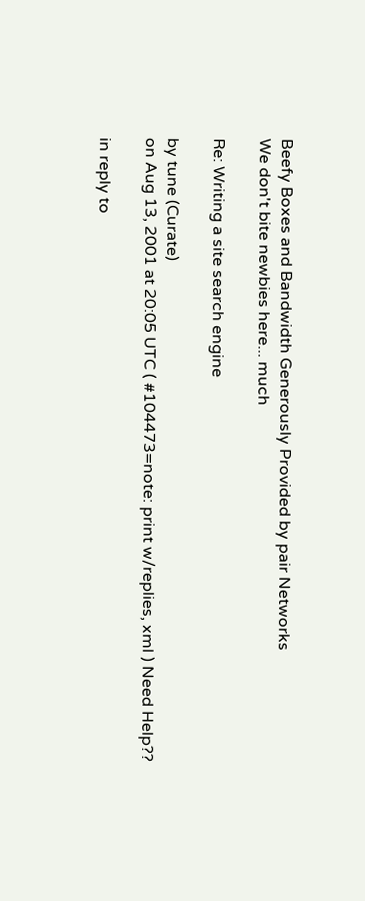Beefy Boxes and Bandwidth Generously Provided by pair Networks
We don't bite newbies here... much

Re: Writing a site search engine

by tune (Curate)
on Aug 13, 2001 at 20:05 UTC ( #104473=note: print w/replies, xml ) Need Help??

in reply to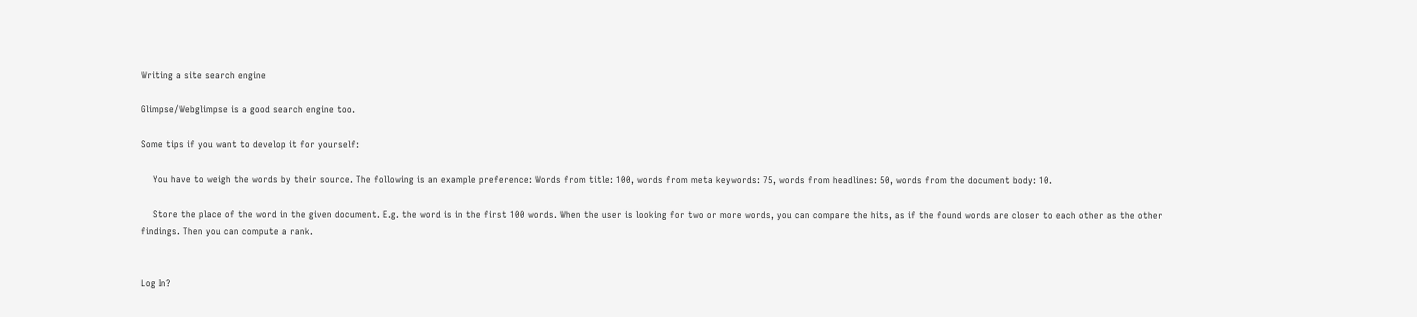Writing a site search engine

Glimpse/Webglimpse is a good search engine too.

Some tips if you want to develop it for yourself:

    You have to weigh the words by their source. The following is an example preference: Words from title: 100, words from meta keywords: 75, words from headlines: 50, words from the document body: 10.

    Store the place of the word in the given document. E.g. the word is in the first 100 words. When the user is looking for two or more words, you can compare the hits, as if the found words are closer to each other as the other findings. Then you can compute a rank.


Log In?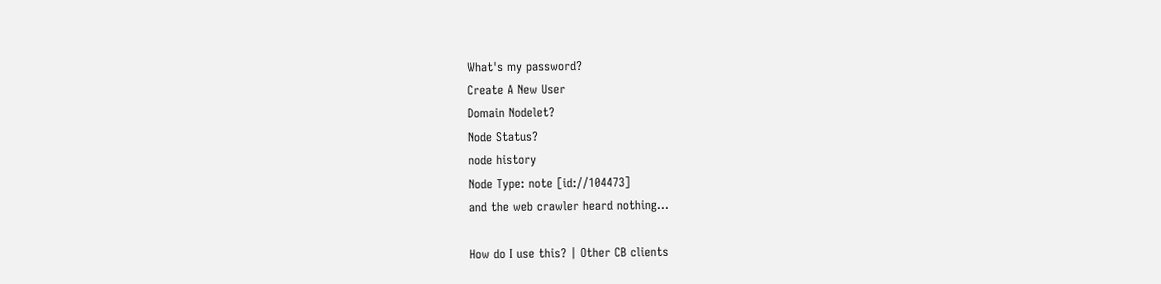What's my password?
Create A New User
Domain Nodelet?
Node Status?
node history
Node Type: note [id://104473]
and the web crawler heard nothing...

How do I use this? | Other CB clients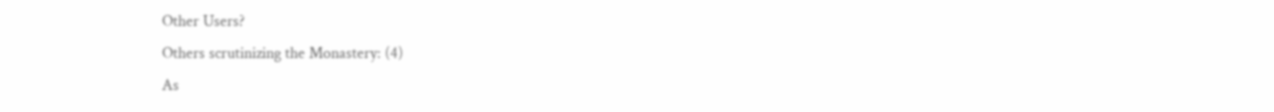Other Users?
Others scrutinizing the Monastery: (4)
As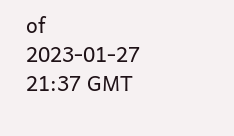of 2023-01-27 21:37 GMT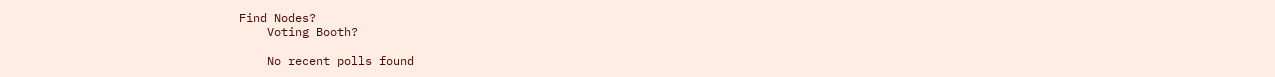Find Nodes?
    Voting Booth?

    No recent polls found